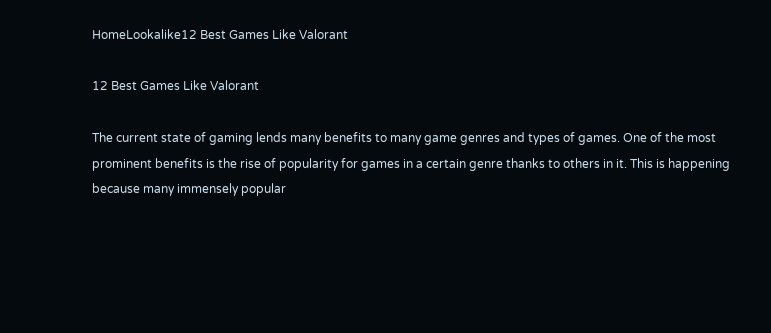HomeLookalike12 Best Games Like Valorant

12 Best Games Like Valorant

The current state of gaming lends many benefits to many game genres and types of games. One of the most prominent benefits is the rise of popularity for games in a certain genre thanks to others in it. This is happening because many immensely popular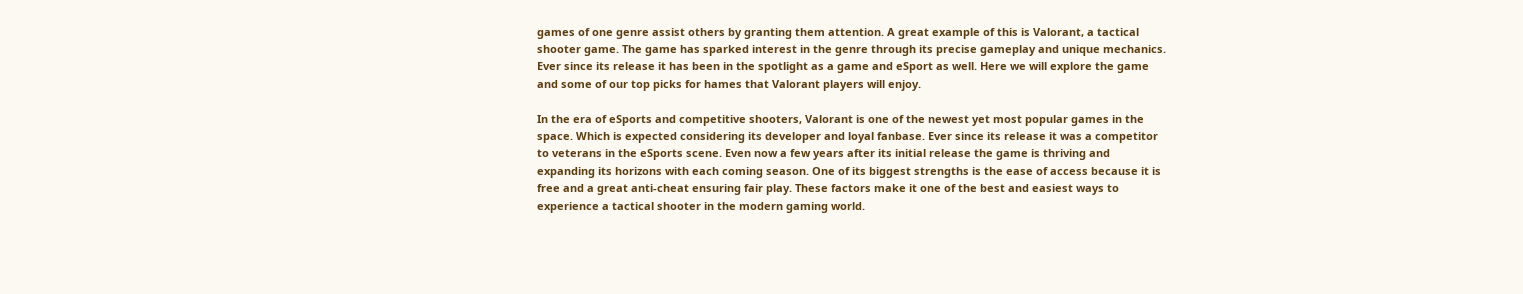games of one genre assist others by granting them attention. A great example of this is Valorant, a tactical shooter game. The game has sparked interest in the genre through its precise gameplay and unique mechanics. Ever since its release it has been in the spotlight as a game and eSport as well. Here we will explore the game and some of our top picks for hames that Valorant players will enjoy.

In the era of eSports and competitive shooters, Valorant is one of the newest yet most popular games in the space. Which is expected considering its developer and loyal fanbase. Ever since its release it was a competitor to veterans in the eSports scene. Even now a few years after its initial release the game is thriving and expanding its horizons with each coming season. One of its biggest strengths is the ease of access because it is free and a great anti-cheat ensuring fair play. These factors make it one of the best and easiest ways to experience a tactical shooter in the modern gaming world.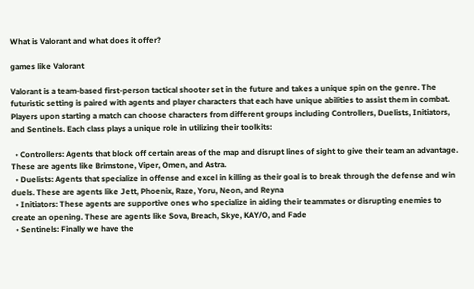What is Valorant and what does it offer?

games like Valorant

Valorant is a team-based first-person tactical shooter set in the future and takes a unique spin on the genre. The futuristic setting is paired with agents and player characters that each have unique abilities to assist them in combat. Players upon starting a match can choose characters from different groups including Controllers, Duelists, Initiators, and Sentinels. Each class plays a unique role in utilizing their toolkits:

  • Controllers: Agents that block off certain areas of the map and disrupt lines of sight to give their team an advantage. These are agents like Brimstone, Viper, Omen, and Astra.
  • Duelists: Agents that specialize in offense and excel in killing as their goal is to break through the defense and win duels. These are agents like Jett, Phoenix, Raze, Yoru, Neon, and Reyna
  • Initiators: These agents are supportive ones who specialize in aiding their teammates or disrupting enemies to create an opening. These are agents like Sova, Breach, Skye, KAY/O, and Fade
  • Sentinels: Finally we have the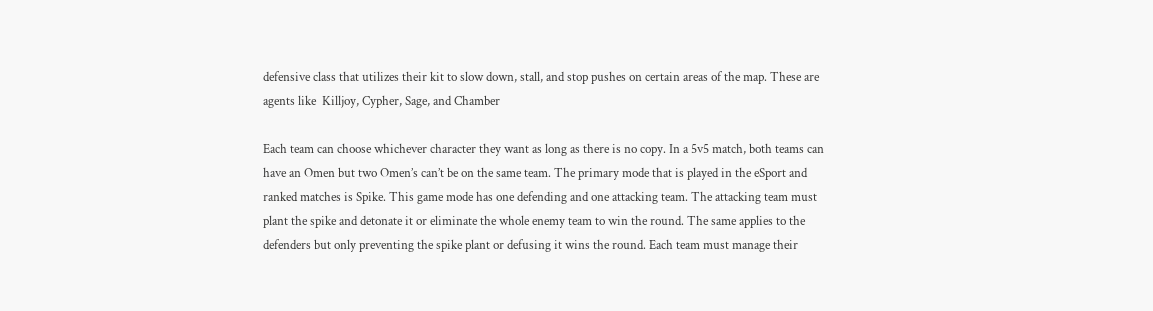defensive class that utilizes their kit to slow down, stall, and stop pushes on certain areas of the map. These are agents like  Killjoy, Cypher, Sage, and Chamber

Each team can choose whichever character they want as long as there is no copy. In a 5v5 match, both teams can have an Omen but two Omen’s can’t be on the same team. The primary mode that is played in the eSport and ranked matches is Spike. This game mode has one defending and one attacking team. The attacking team must plant the spike and detonate it or eliminate the whole enemy team to win the round. The same applies to the defenders but only preventing the spike plant or defusing it wins the round. Each team must manage their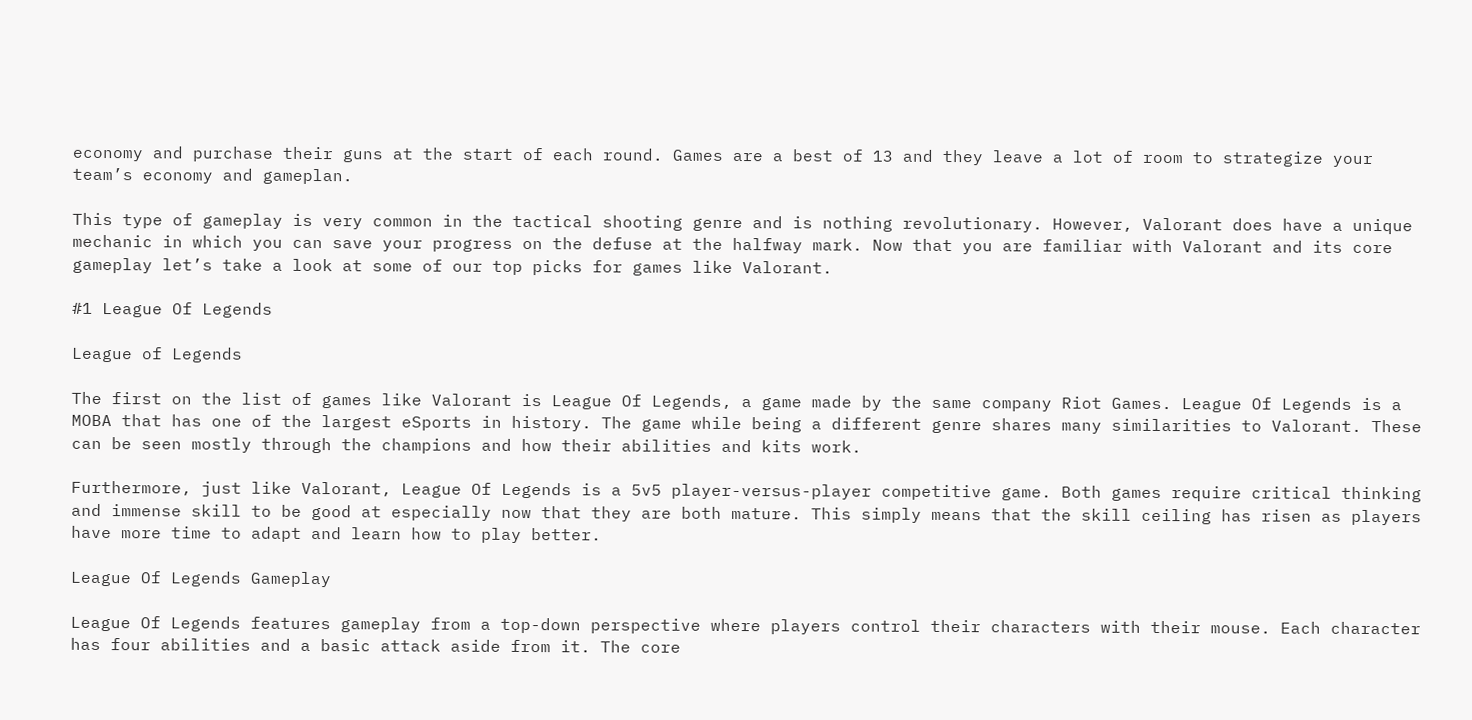economy and purchase their guns at the start of each round. Games are a best of 13 and they leave a lot of room to strategize your team’s economy and gameplan.

This type of gameplay is very common in the tactical shooting genre and is nothing revolutionary. However, Valorant does have a unique mechanic in which you can save your progress on the defuse at the halfway mark. Now that you are familiar with Valorant and its core gameplay let’s take a look at some of our top picks for games like Valorant.

#1 League Of Legends

League of Legends

The first on the list of games like Valorant is League Of Legends, a game made by the same company Riot Games. League Of Legends is a MOBA that has one of the largest eSports in history. The game while being a different genre shares many similarities to Valorant. These can be seen mostly through the champions and how their abilities and kits work.

Furthermore, just like Valorant, League Of Legends is a 5v5 player-versus-player competitive game. Both games require critical thinking and immense skill to be good at especially now that they are both mature. This simply means that the skill ceiling has risen as players have more time to adapt and learn how to play better.

League Of Legends Gameplay

League Of Legends features gameplay from a top-down perspective where players control their characters with their mouse. Each character has four abilities and a basic attack aside from it. The core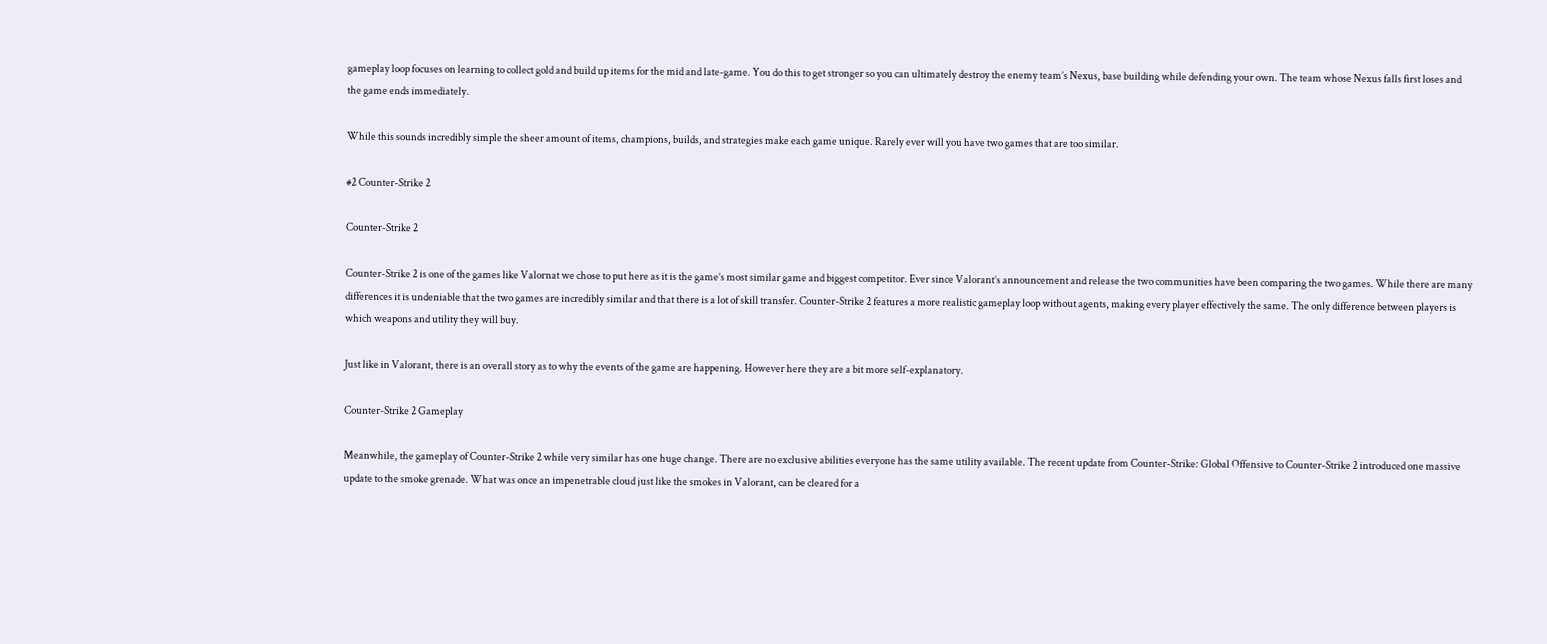gameplay loop focuses on learning to collect gold and build up items for the mid and late-game. You do this to get stronger so you can ultimately destroy the enemy team’s Nexus, base building while defending your own. The team whose Nexus falls first loses and the game ends immediately.

While this sounds incredibly simple the sheer amount of items, champions, builds, and strategies make each game unique. Rarely ever will you have two games that are too similar.

#2 Counter-Strike 2

Counter-Strike 2

Counter-Strike 2 is one of the games like Valornat we chose to put here as it is the game’s most similar game and biggest competitor. Ever since Valorant’s announcement and release the two communities have been comparing the two games. While there are many differences it is undeniable that the two games are incredibly similar and that there is a lot of skill transfer. Counter-Strike 2 features a more realistic gameplay loop without agents, making every player effectively the same. The only difference between players is which weapons and utility they will buy.

Just like in Valorant, there is an overall story as to why the events of the game are happening. However here they are a bit more self-explanatory.

Counter-Strike 2 Gameplay

Meanwhile, the gameplay of Counter-Strike 2 while very similar has one huge change. There are no exclusive abilities everyone has the same utility available. The recent update from Counter-Strike: Global Offensive to Counter-Strike 2 introduced one massive update to the smoke grenade. What was once an impenetrable cloud just like the smokes in Valorant, can be cleared for a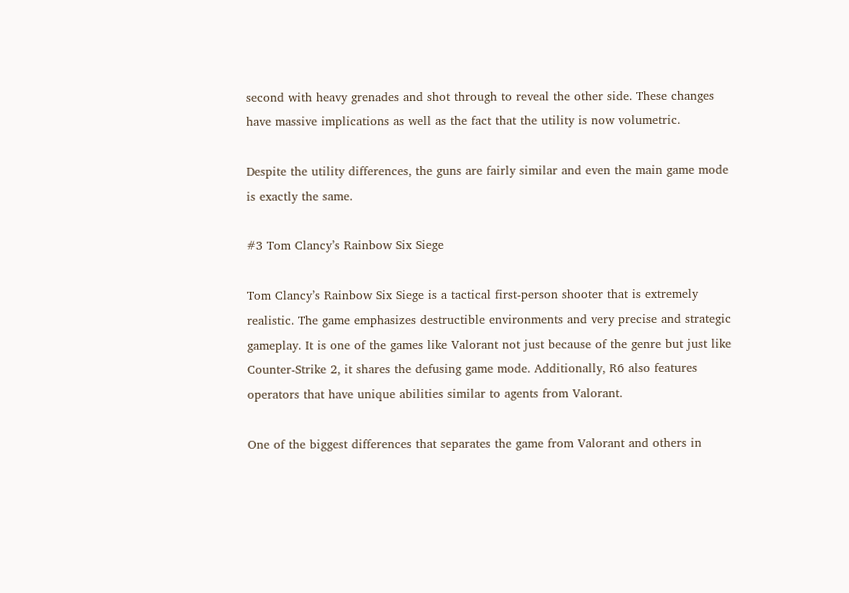second with heavy grenades and shot through to reveal the other side. These changes have massive implications as well as the fact that the utility is now volumetric.

Despite the utility differences, the guns are fairly similar and even the main game mode is exactly the same.

#3 Tom Clancy’s Rainbow Six Siege

Tom Clancy’s Rainbow Six Siege is a tactical first-person shooter that is extremely realistic. The game emphasizes destructible environments and very precise and strategic gameplay. It is one of the games like Valorant not just because of the genre but just like Counter-Strike 2, it shares the defusing game mode. Additionally, R6 also features operators that have unique abilities similar to agents from Valorant.

One of the biggest differences that separates the game from Valorant and others in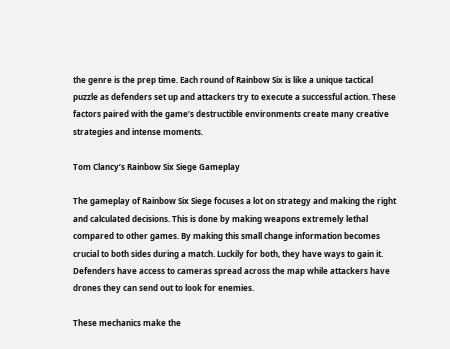the genre is the prep time. Each round of Rainbow Six is like a unique tactical puzzle as defenders set up and attackers try to execute a successful action. These factors paired with the game’s destructible environments create many creative strategies and intense moments.

Tom Clancy’s Rainbow Six Siege Gameplay

The gameplay of Rainbow Six Siege focuses a lot on strategy and making the right and calculated decisions. This is done by making weapons extremely lethal compared to other games. By making this small change information becomes crucial to both sides during a match. Luckily for both, they have ways to gain it. Defenders have access to cameras spread across the map while attackers have drones they can send out to look for enemies.

These mechanics make the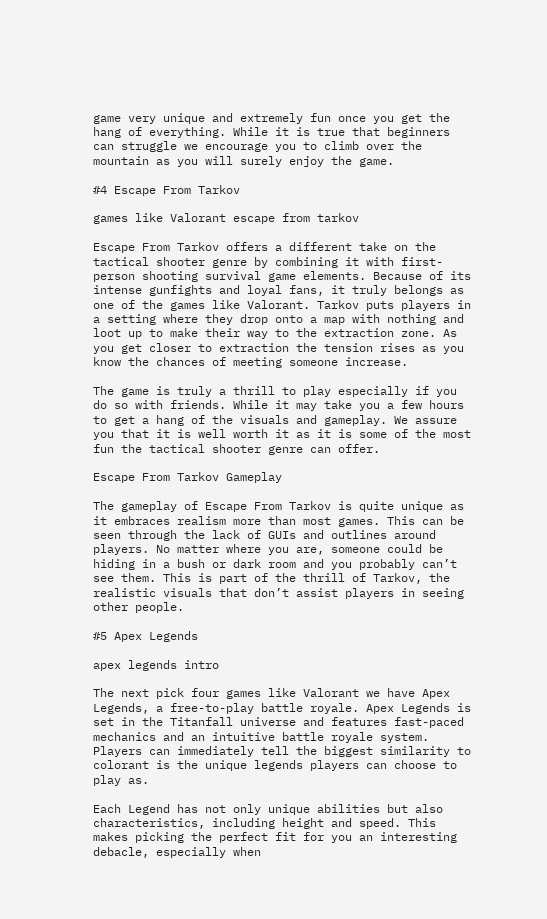game very unique and extremely fun once you get the hang of everything. While it is true that beginners can struggle we encourage you to climb over the mountain as you will surely enjoy the game.

#4 Escape From Tarkov

games like Valorant escape from tarkov

Escape From Tarkov offers a different take on the tactical shooter genre by combining it with first-person shooting survival game elements. Because of its intense gunfights and loyal fans, it truly belongs as one of the games like Valorant. Tarkov puts players in a setting where they drop onto a map with nothing and loot up to make their way to the extraction zone. As you get closer to extraction the tension rises as you know the chances of meeting someone increase.

The game is truly a thrill to play especially if you do so with friends. While it may take you a few hours to get a hang of the visuals and gameplay. We assure you that it is well worth it as it is some of the most fun the tactical shooter genre can offer.

Escape From Tarkov Gameplay

The gameplay of Escape From Tarkov is quite unique as it embraces realism more than most games. This can be seen through the lack of GUIs and outlines around players. No matter where you are, someone could be hiding in a bush or dark room and you probably can’t see them. This is part of the thrill of Tarkov, the realistic visuals that don’t assist players in seeing other people.

#5 Apex Legends

apex legends intro

The next pick four games like Valorant we have Apex Legends, a free-to-play battle royale. Apex Legends is set in the Titanfall universe and features fast-paced mechanics and an intuitive battle royale system. Players can immediately tell the biggest similarity to colorant is the unique legends players can choose to play as.

Each Legend has not only unique abilities but also characteristics, including height and speed. This makes picking the perfect fit for you an interesting debacle, especially when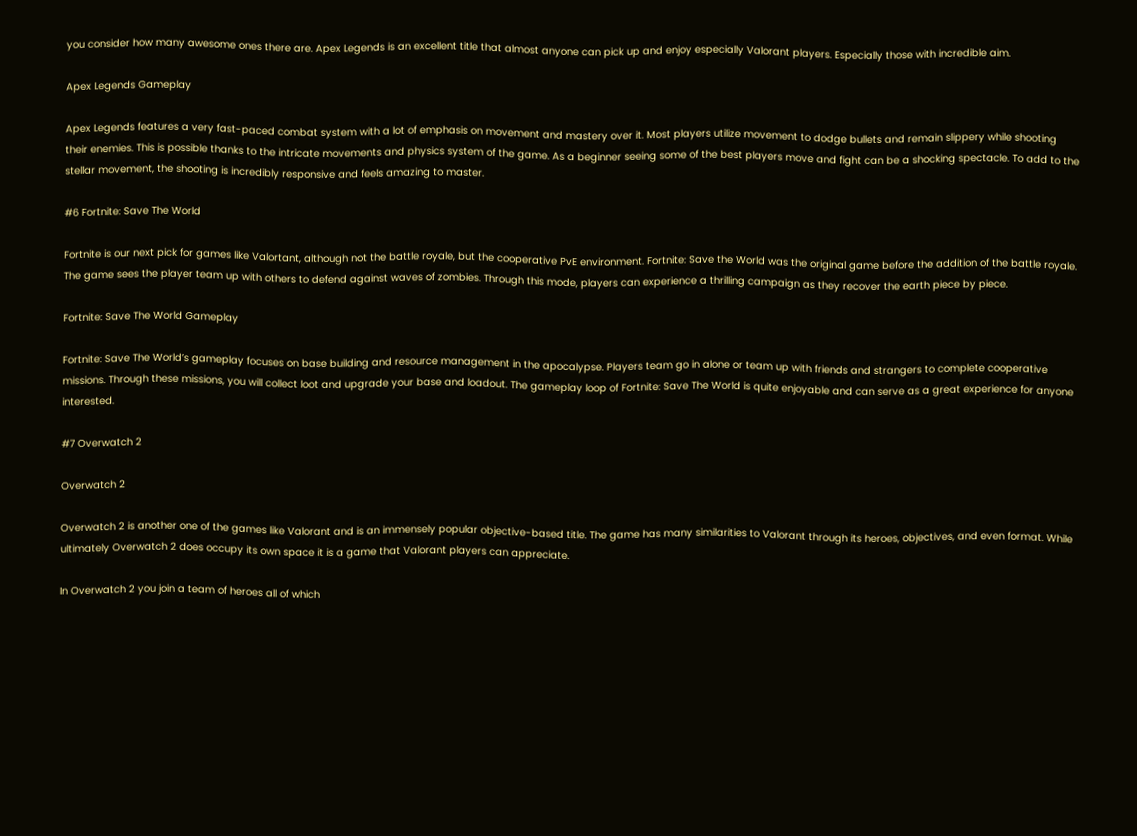you consider how many awesome ones there are. Apex Legends is an excellent title that almost anyone can pick up and enjoy especially Valorant players. Especially those with incredible aim.

Apex Legends Gameplay

Apex Legends features a very fast-paced combat system with a lot of emphasis on movement and mastery over it. Most players utilize movement to dodge bullets and remain slippery while shooting their enemies. This is possible thanks to the intricate movements and physics system of the game. As a beginner seeing some of the best players move and fight can be a shocking spectacle. To add to the stellar movement, the shooting is incredibly responsive and feels amazing to master.

#6 Fortnite: Save The World

Fortnite is our next pick for games like Valortant, although not the battle royale, but the cooperative PvE environment. Fortnite: Save the World was the original game before the addition of the battle royale. The game sees the player team up with others to defend against waves of zombies. Through this mode, players can experience a thrilling campaign as they recover the earth piece by piece.

Fortnite: Save The World Gameplay

Fortnite: Save The World’s gameplay focuses on base building and resource management in the apocalypse. Players team go in alone or team up with friends and strangers to complete cooperative missions. Through these missions, you will collect loot and upgrade your base and loadout. The gameplay loop of Fortnite: Save The World is quite enjoyable and can serve as a great experience for anyone interested.

#7 Overwatch 2

Overwatch 2

Overwatch 2 is another one of the games like Valorant and is an immensely popular objective-based title. The game has many similarities to Valorant through its heroes, objectives, and even format. While ultimately Overwatch 2 does occupy its own space it is a game that Valorant players can appreciate.

In Overwatch 2 you join a team of heroes all of which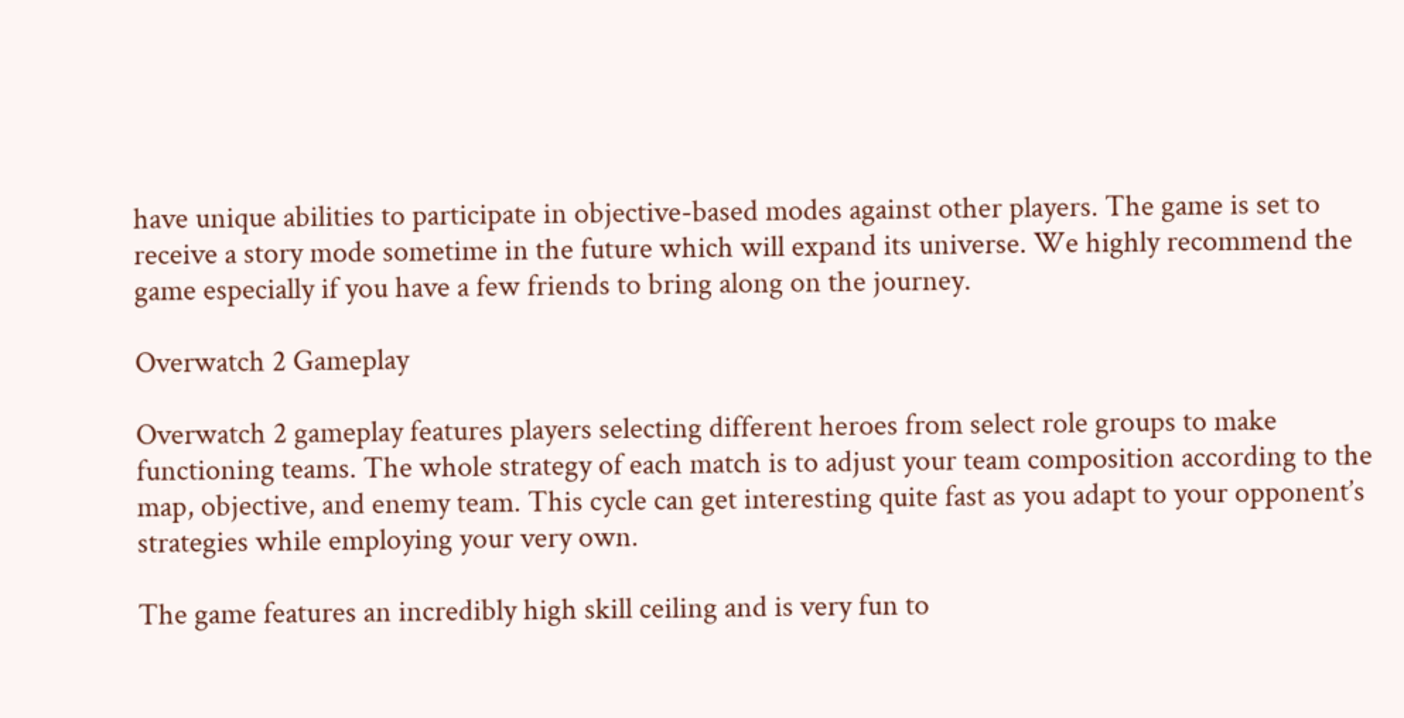have unique abilities to participate in objective-based modes against other players. The game is set to receive a story mode sometime in the future which will expand its universe. We highly recommend the game especially if you have a few friends to bring along on the journey.

Overwatch 2 Gameplay

Overwatch 2 gameplay features players selecting different heroes from select role groups to make functioning teams. The whole strategy of each match is to adjust your team composition according to the map, objective, and enemy team. This cycle can get interesting quite fast as you adapt to your opponent’s strategies while employing your very own.

The game features an incredibly high skill ceiling and is very fun to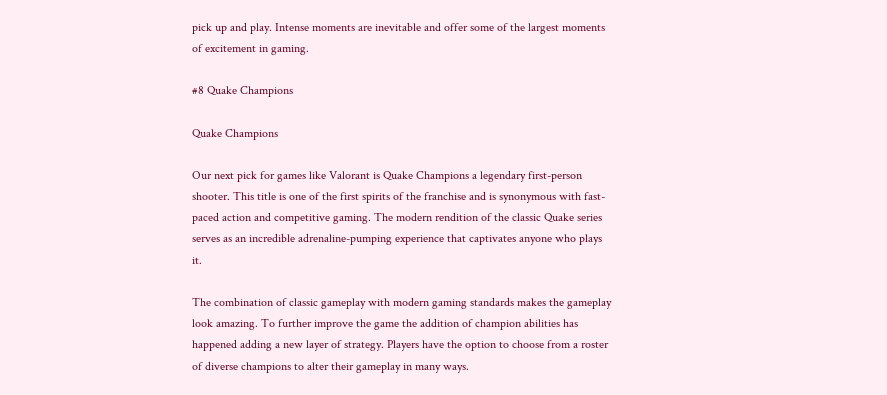pick up and play. Intense moments are inevitable and offer some of the largest moments of excitement in gaming.

#8 Quake Champions

Quake Champions

Our next pick for games like Valorant is Quake Champions a legendary first-person shooter. This title is one of the first spirits of the franchise and is synonymous with fast-paced action and competitive gaming. The modern rendition of the classic Quake series serves as an incredible adrenaline-pumping experience that captivates anyone who plays it.

The combination of classic gameplay with modern gaming standards makes the gameplay look amazing. To further improve the game the addition of champion abilities has happened adding a new layer of strategy. Players have the option to choose from a roster of diverse champions to alter their gameplay in many ways.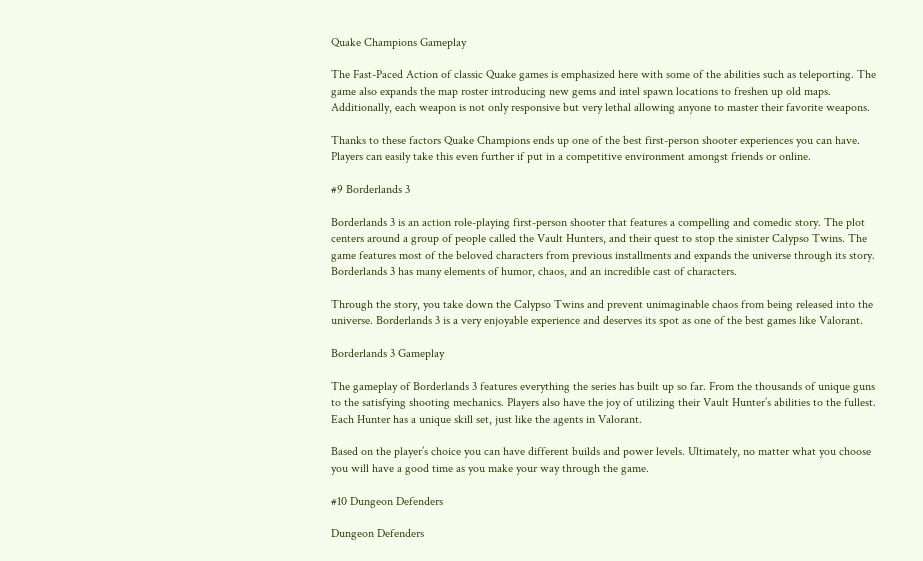Quake Champions Gameplay

The Fast-Paced Action of classic Quake games is emphasized here with some of the abilities such as teleporting. The game also expands the map roster introducing new gems and intel spawn locations to freshen up old maps. Additionally, each weapon is not only responsive but very lethal allowing anyone to master their favorite weapons.

Thanks to these factors Quake Champions ends up one of the best first-person shooter experiences you can have. Players can easily take this even further if put in a competitive environment amongst friends or online.

#9 Borderlands 3

Borderlands 3 is an action role-playing first-person shooter that features a compelling and comedic story. The plot centers around a group of people called the Vault Hunters, and their quest to stop the sinister Calypso Twins. The game features most of the beloved characters from previous installments and expands the universe through its story. Borderlands 3 has many elements of humor, chaos, and an incredible cast of characters.

Through the story, you take down the Calypso Twins and prevent unimaginable chaos from being released into the universe. Borderlands 3 is a very enjoyable experience and deserves its spot as one of the best games like Valorant.

Borderlands 3 Gameplay

The gameplay of Borderlands 3 features everything the series has built up so far. From the thousands of unique guns to the satisfying shooting mechanics. Players also have the joy of utilizing their Vault Hunter’s abilities to the fullest. Each Hunter has a unique skill set, just like the agents in Valorant.

Based on the player’s choice you can have different builds and power levels. Ultimately, no matter what you choose you will have a good time as you make your way through the game.

#10 Dungeon Defenders

Dungeon Defenders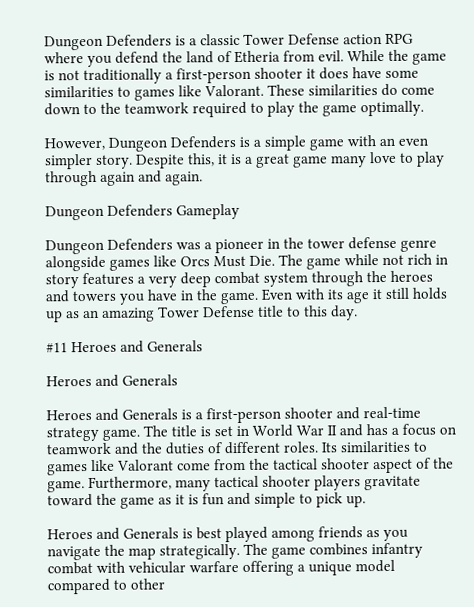Dungeon Defenders is a classic Tower Defense action RPG where you defend the land of Etheria from evil. While the game is not traditionally a first-person shooter it does have some similarities to games like Valorant. These similarities do come down to the teamwork required to play the game optimally.

However, Dungeon Defenders is a simple game with an even simpler story. Despite this, it is a great game many love to play through again and again.

Dungeon Defenders Gameplay

Dungeon Defenders was a pioneer in the tower defense genre alongside games like Orcs Must Die. The game while not rich in story features a very deep combat system through the heroes and towers you have in the game. Even with its age it still holds up as an amazing Tower Defense title to this day.

#11 Heroes and Generals

Heroes and Generals

Heroes and Generals is a first-person shooter and real-time strategy game. The title is set in World War II and has a focus on teamwork and the duties of different roles. Its similarities to games like Valorant come from the tactical shooter aspect of the game. Furthermore, many tactical shooter players gravitate toward the game as it is fun and simple to pick up.

Heroes and Generals is best played among friends as you navigate the map strategically. The game combines infantry combat with vehicular warfare offering a unique model compared to other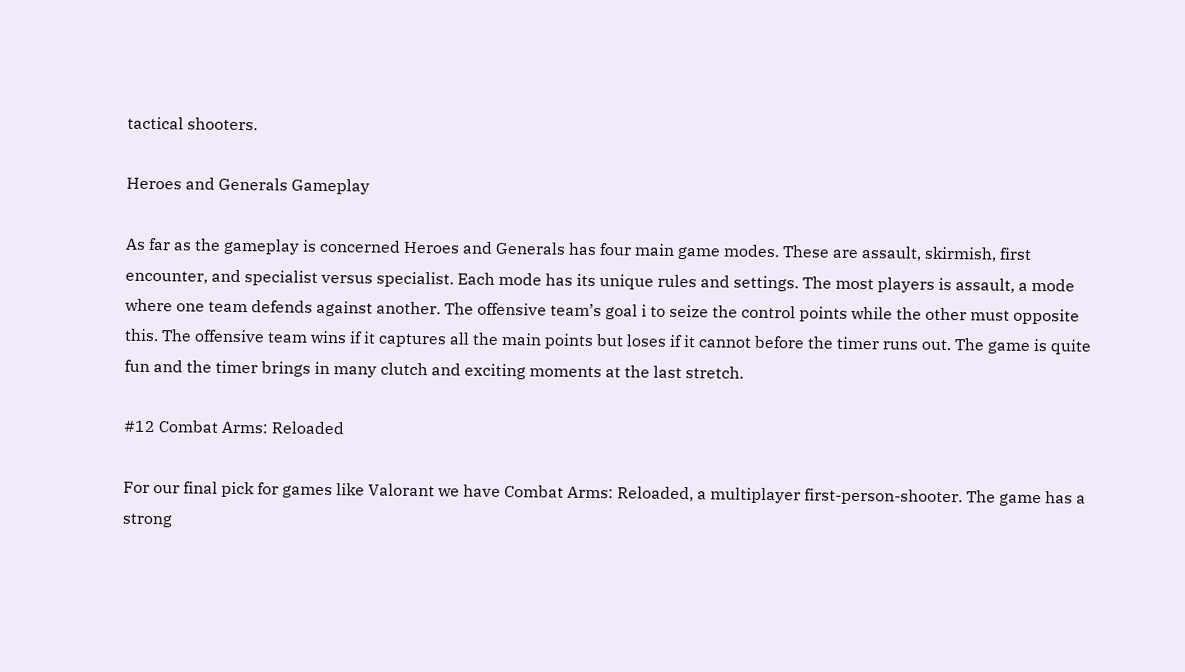tactical shooters.

Heroes and Generals Gameplay

As far as the gameplay is concerned Heroes and Generals has four main game modes. These are assault, skirmish, first encounter, and specialist versus specialist. Each mode has its unique rules and settings. The most players is assault, a mode where one team defends against another. The offensive team’s goal i to seize the control points while the other must opposite this. The offensive team wins if it captures all the main points but loses if it cannot before the timer runs out. The game is quite fun and the timer brings in many clutch and exciting moments at the last stretch.

#12 Combat Arms: Reloaded

For our final pick for games like Valorant we have Combat Arms: Reloaded, a multiplayer first-person-shooter. The game has a strong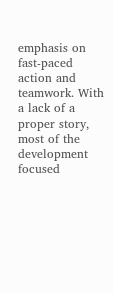emphasis on fast-paced action and teamwork. With a lack of a proper story, most of the development focused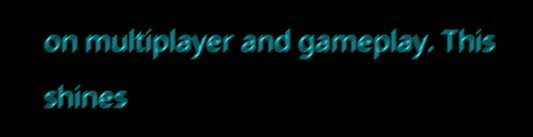on multiplayer and gameplay. This shines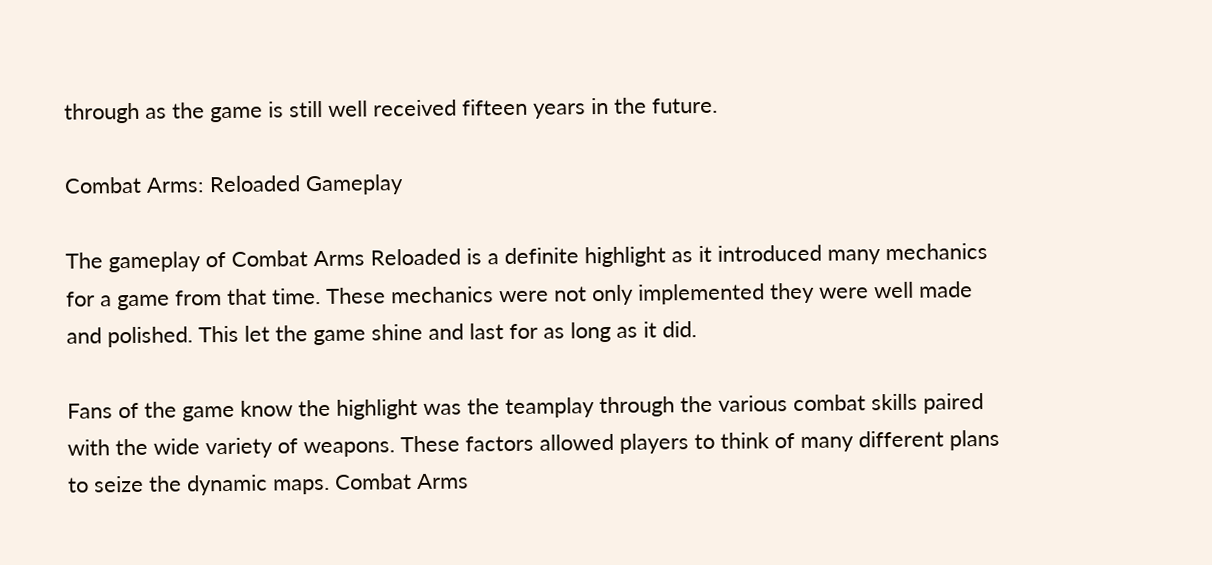through as the game is still well received fifteen years in the future.

Combat Arms: Reloaded Gameplay

The gameplay of Combat Arms Reloaded is a definite highlight as it introduced many mechanics for a game from that time. These mechanics were not only implemented they were well made and polished. This let the game shine and last for as long as it did.

Fans of the game know the highlight was the teamplay through the various combat skills paired with the wide variety of weapons. These factors allowed players to think of many different plans to seize the dynamic maps. Combat Arms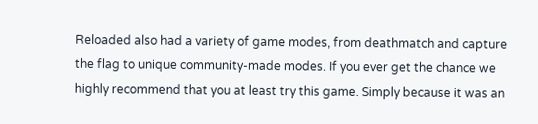Reloaded also had a variety of game modes, from deathmatch and capture the flag to unique community-made modes. If you ever get the chance we highly recommend that you at least try this game. Simply because it was an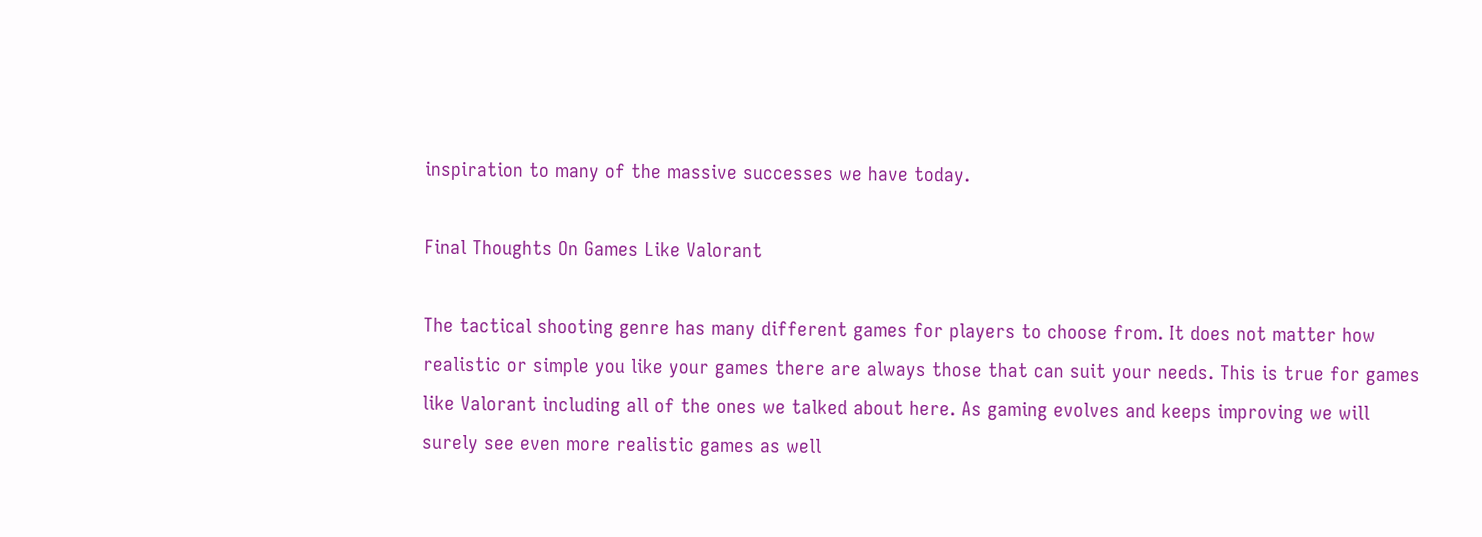inspiration to many of the massive successes we have today.

Final Thoughts On Games Like Valorant

The tactical shooting genre has many different games for players to choose from. It does not matter how realistic or simple you like your games there are always those that can suit your needs. This is true for games like Valorant including all of the ones we talked about here. As gaming evolves and keeps improving we will surely see even more realistic games as well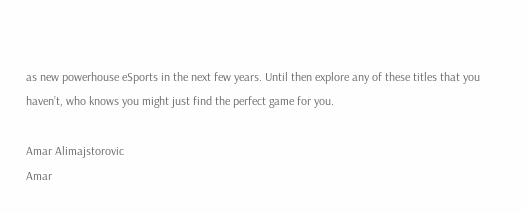as new powerhouse eSports in the next few years. Until then explore any of these titles that you haven’t, who knows you might just find the perfect game for you.

Amar Alimajstorovic
Amar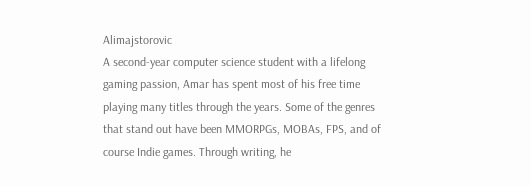Alimajstorovic
A second-year computer science student with a lifelong gaming passion, Amar has spent most of his free time playing many titles through the years. Some of the genres that stand out have been MMORPGs, MOBAs, FPS, and of course Indie games. Through writing, he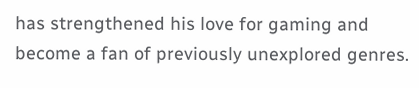has strengthened his love for gaming and become a fan of previously unexplored genres.